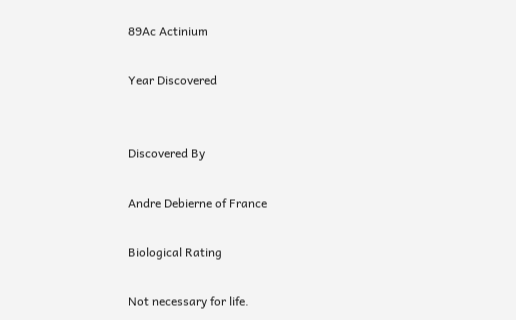89Ac Actinium

Year Discovered


Discovered By

Andre Debierne of France

Biological Rating

Not necessary for life.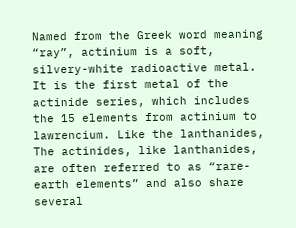Named from the Greek word meaning “ray”, actinium is a soft, silvery-white radioactive metal. It is the first metal of the actinide series, which includes the 15 elements from actinium to lawrencium. Like the lanthanides, The actinides, like lanthanides, are often referred to as “rare-earth elements” and also share several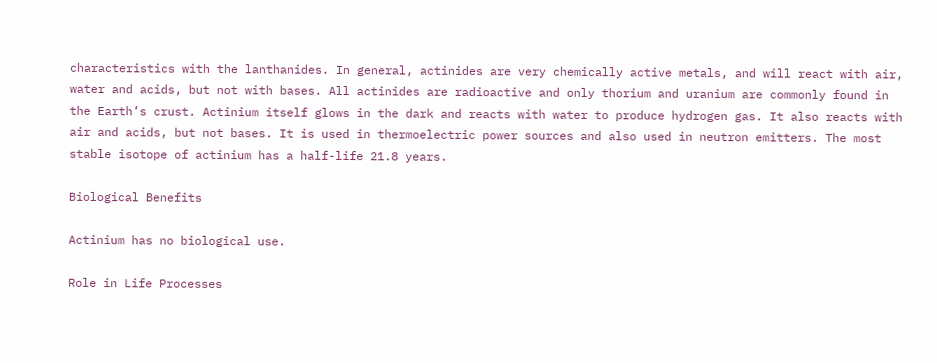characteristics with the lanthanides. In general, actinides are very chemically active metals, and will react with air, water and acids, but not with bases. All actinides are radioactive and only thorium and uranium are commonly found in the Earth’s crust. Actinium itself glows in the dark and reacts with water to produce hydrogen gas. It also reacts with air and acids, but not bases. It is used in thermoelectric power sources and also used in neutron emitters. The most stable isotope of actinium has a half-life 21.8 years.

Biological Benefits

Actinium has no biological use.

Role in Life Processes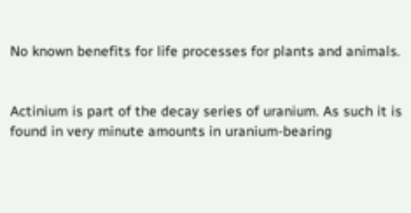No known benefits for life processes for plants and animals.


Actinium is part of the decay series of uranium. As such it is found in very minute amounts in uranium-bearing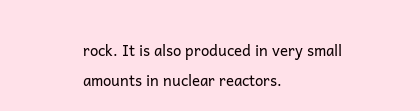rock. It is also produced in very small amounts in nuclear reactors.